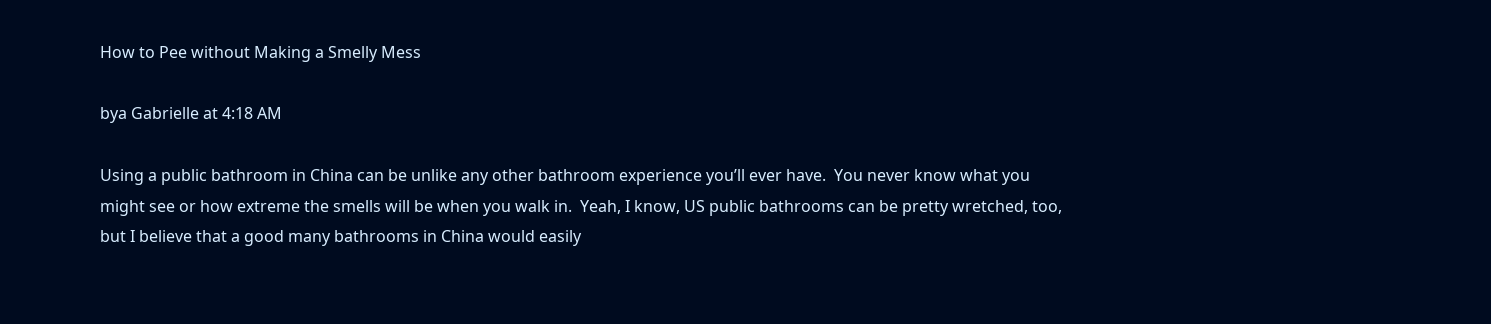How to Pee without Making a Smelly Mess

bya Gabrielle at 4:18 AM

Using a public bathroom in China can be unlike any other bathroom experience you’ll ever have.  You never know what you might see or how extreme the smells will be when you walk in.  Yeah, I know, US public bathrooms can be pretty wretched, too, but I believe that a good many bathrooms in China would easily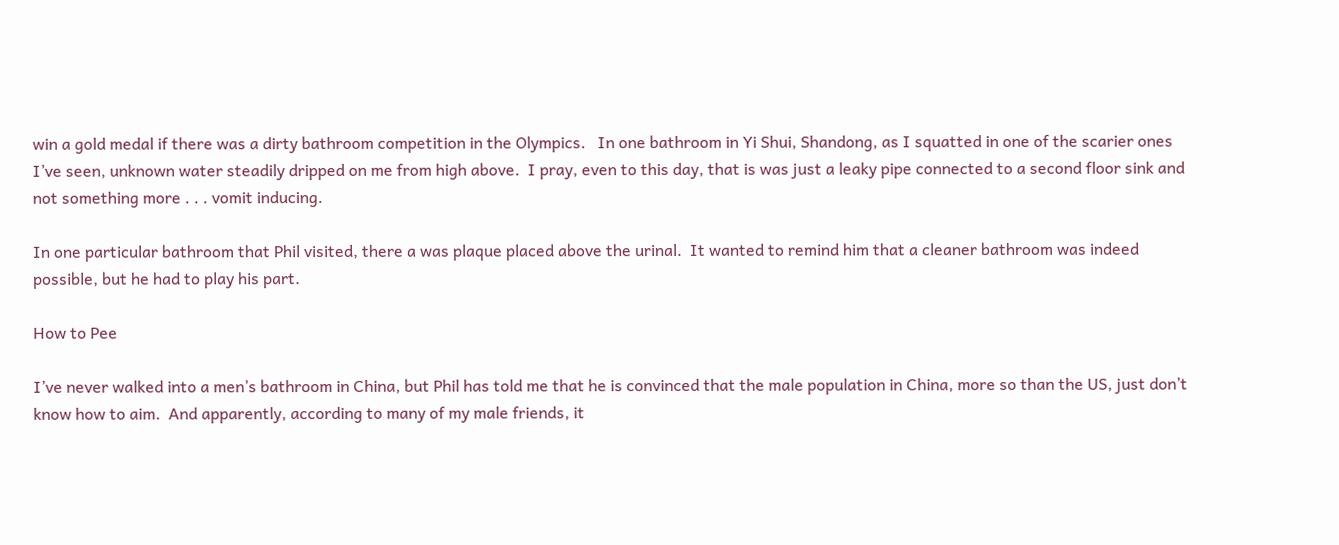win a gold medal if there was a dirty bathroom competition in the Olympics.   In one bathroom in Yi Shui, Shandong, as I squatted in one of the scarier ones I’ve seen, unknown water steadily dripped on me from high above.  I pray, even to this day, that is was just a leaky pipe connected to a second floor sink and not something more . . . vomit inducing.

In one particular bathroom that Phil visited, there a was plaque placed above the urinal.  It wanted to remind him that a cleaner bathroom was indeed possible, but he had to play his part.

How to Pee

I’ve never walked into a men’s bathroom in China, but Phil has told me that he is convinced that the male population in China, more so than the US, just don’t know how to aim.  And apparently, according to many of my male friends, it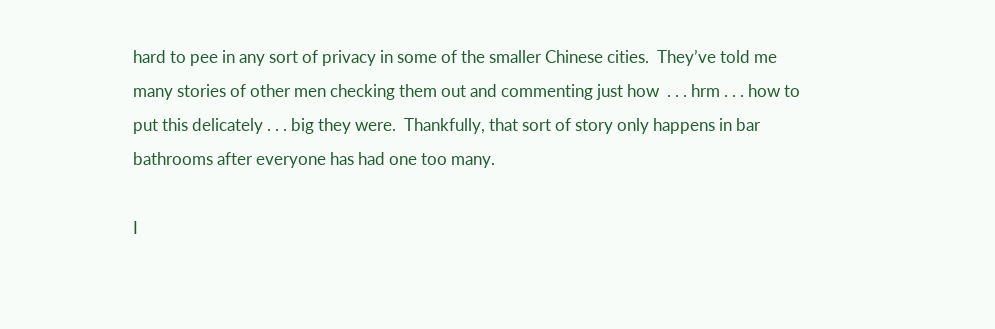hard to pee in any sort of privacy in some of the smaller Chinese cities.  They’ve told me many stories of other men checking them out and commenting just how  . . . hrm . . . how to put this delicately . . . big they were.  Thankfully, that sort of story only happens in bar bathrooms after everyone has had one too many.

I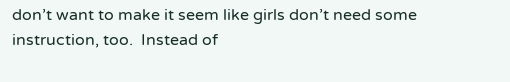don’t want to make it seem like girls don’t need some instruction, too.  Instead of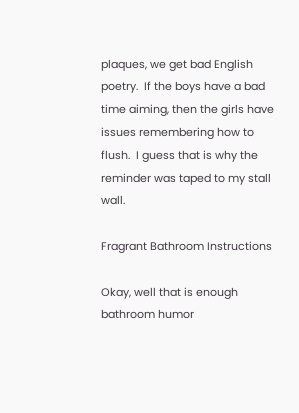plaques, we get bad English poetry.  If the boys have a bad time aiming, then the girls have issues remembering how to flush.  I guess that is why the reminder was taped to my stall wall.

Fragrant Bathroom Instructions

Okay, well that is enough bathroom humor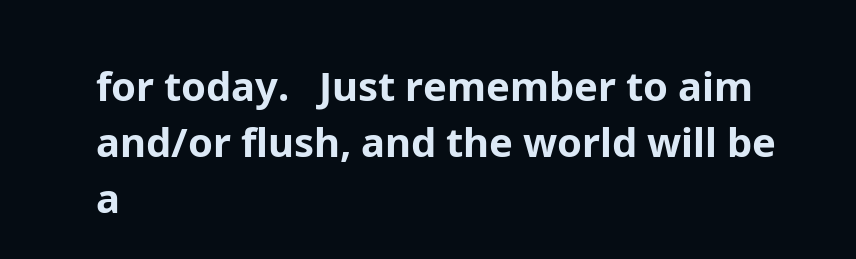for today.   Just remember to aim and/or flush, and the world will be a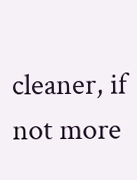cleaner, if not more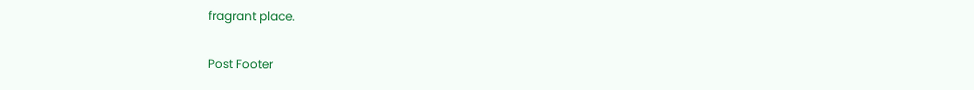fragrant place.

Post Footer